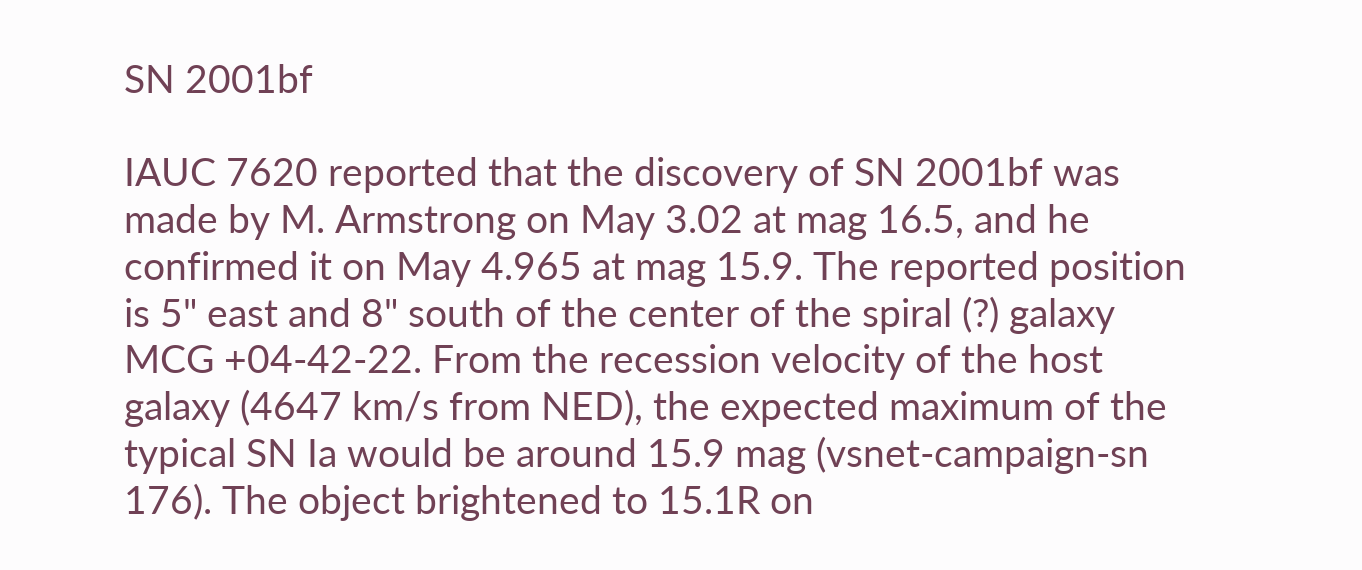SN 2001bf

IAUC 7620 reported that the discovery of SN 2001bf was made by M. Armstrong on May 3.02 at mag 16.5, and he confirmed it on May 4.965 at mag 15.9. The reported position is 5" east and 8" south of the center of the spiral (?) galaxy MCG +04-42-22. From the recession velocity of the host galaxy (4647 km/s from NED), the expected maximum of the typical SN Ia would be around 15.9 mag (vsnet-campaign-sn 176). The object brightened to 15.1R on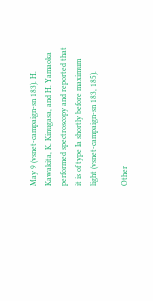May 9 (vsnet-campaign-sn 183). H. Kawakita, K. Kinugasa, and H. Yamaoka performed spectroscopy and reported that it is of type Ia shortly before maximum light (vsnet-campaign-sn 183, 185).

Other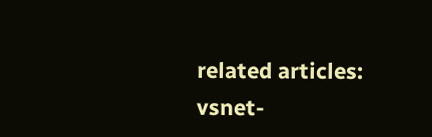related articles: vsnet-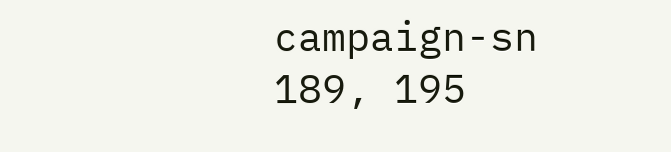campaign-sn 189, 195